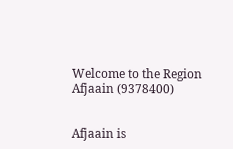Welcome to the Region Afjaain (9378400)


Afjaain is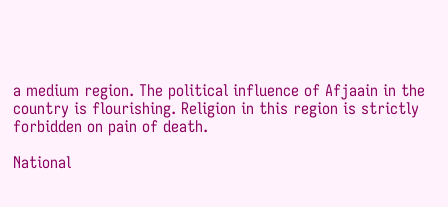a medium region. The political influence of Afjaain in the country is flourishing. Religion in this region is strictly forbidden on pain of death.

National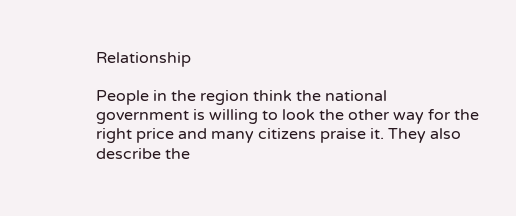Relationship

People in the region think the national government is willing to look the other way for the right price and many citizens praise it. They also describe the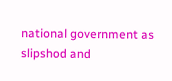national government as slipshod and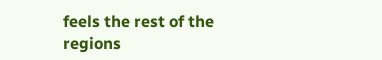feels the rest of the regions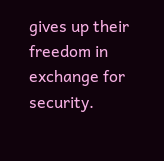gives up their freedom in exchange for security.